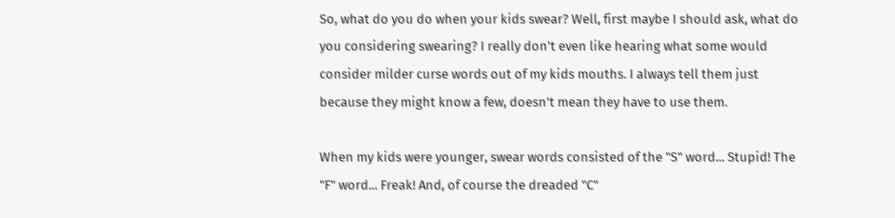So, what do you do when your kids swear? Well, first maybe I should ask, what do you considering swearing? I really don't even like hearing what some would consider milder curse words out of my kids mouths. I always tell them just because they might know a few, doesn't mean they have to use them.

When my kids were younger, swear words consisted of the "S" word... Stupid! The "F" word... Freak! And, of course the dreaded "C"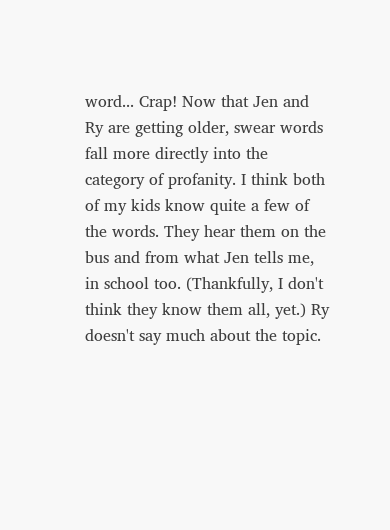word... Crap! Now that Jen and Ry are getting older, swear words fall more directly into the category of profanity. I think both of my kids know quite a few of the words. They hear them on the bus and from what Jen tells me, in school too. (Thankfully, I don't think they know them all, yet.) Ry doesn't say much about the topic.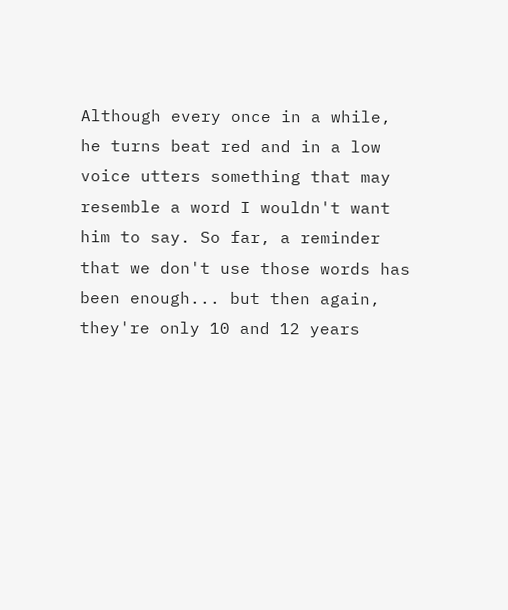Although every once in a while, he turns beat red and in a low voice utters something that may resemble a word I wouldn't want him to say. So far, a reminder that we don't use those words has been enough... but then again, they're only 10 and 12 years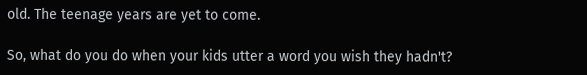old. The teenage years are yet to come.

So, what do you do when your kids utter a word you wish they hadn't?